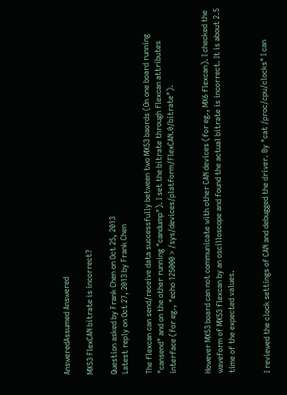AnsweredAssumed Answered

MX53 FlexCAN bitrate is incorrect?

Question asked by Frank Chen on Oct 25, 2013
Latest reply on Oct 27, 2013 by Frank Chen

The flexcan can send/receive data successfully between two MX53 baords (On one board running "cansend" and on the other running "candump"). I set the bitrate through flexcan attributes interface (for eg., "echo 125000 > /sys/devices/platform/FlexCAN.0/bitrate").


However MX53 board can not communicate with other CAN devices (for eg., MX6 flexcan). I checked the waveform of MX53 flexcan by an oscilloscope and found the actual bitrate is incorrect. It is about 2.5 time of the expected values.


I reviewed the clock settings of CAN and debugged the driver. By "cat /proc/cpu/clocks" I can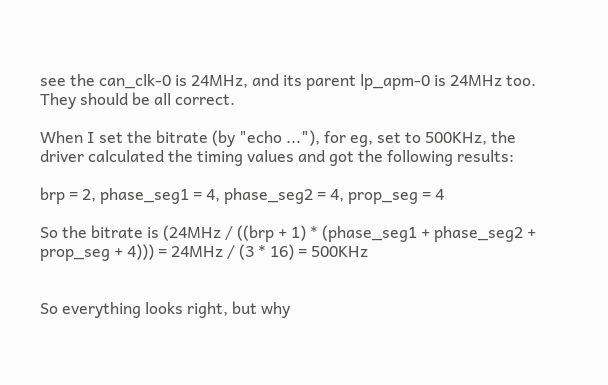see the can_clk-0 is 24MHz, and its parent lp_apm-0 is 24MHz too. They should be all correct.

When I set the bitrate (by "echo ..."), for eg, set to 500KHz, the driver calculated the timing values and got the following results:

brp = 2, phase_seg1 = 4, phase_seg2 = 4, prop_seg = 4

So the bitrate is (24MHz / ((brp + 1) * (phase_seg1 + phase_seg2 + prop_seg + 4))) = 24MHz / (3 * 16) = 500KHz


So everything looks right, but why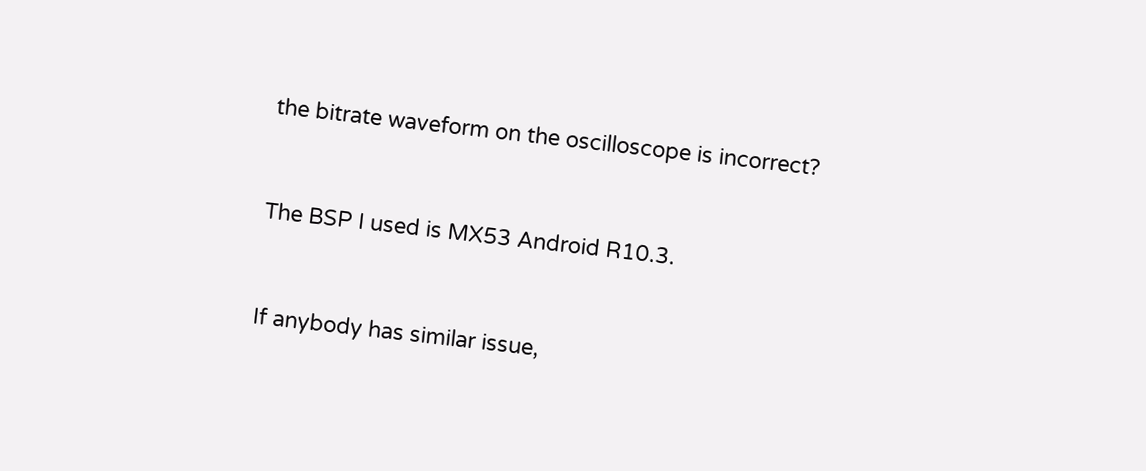the bitrate waveform on the oscilloscope is incorrect?


The BSP I used is MX53 Android R10.3.


If anybody has similar issue,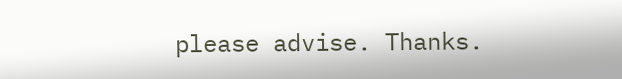please advise. Thanks.